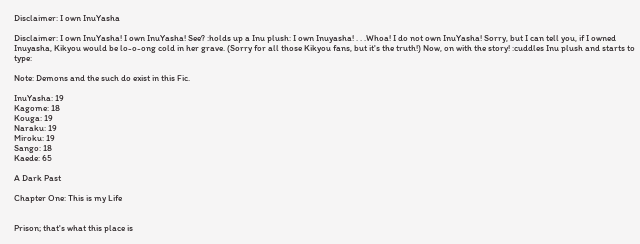Disclaimer: I own InuYasha

Disclaimer: I own InuYasha! I own InuYasha! See? :holds up a Inu plush: I own Inuyasha! . . .Whoa! I do not own InuYasha! Sorry, but I can tell you, if I owned Inuyasha, Kikyou would be lo-o-ong cold in her grave. (Sorry for all those Kikyou fans, but it's the truth!) Now, on with the story! :cuddles Inu plush and starts to type:

Note: Demons and the such do exist in this Fic.

InuYasha: 19
Kagome: 18
Kouga: 19
Naraku: 19
Miroku: 19
Sango: 18
Kaede: 65

A Dark Past

Chapter One: This is my Life


Prison; that's what this place is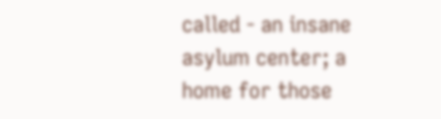called - an insane asylum center; a home for those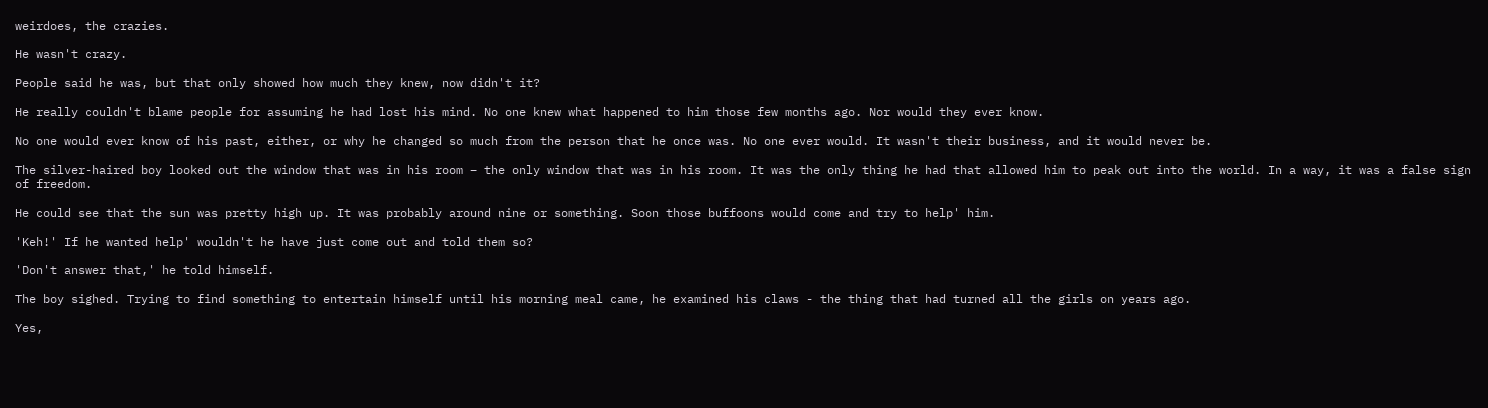weirdoes, the crazies.

He wasn't crazy.

People said he was, but that only showed how much they knew, now didn't it?

He really couldn't blame people for assuming he had lost his mind. No one knew what happened to him those few months ago. Nor would they ever know.

No one would ever know of his past, either, or why he changed so much from the person that he once was. No one ever would. It wasn't their business, and it would never be.

The silver-haired boy looked out the window that was in his room – the only window that was in his room. It was the only thing he had that allowed him to peak out into the world. In a way, it was a false sign of freedom.

He could see that the sun was pretty high up. It was probably around nine or something. Soon those buffoons would come and try to help' him.

'Keh!' If he wanted help' wouldn't he have just come out and told them so?

'Don't answer that,' he told himself.

The boy sighed. Trying to find something to entertain himself until his morning meal came, he examined his claws - the thing that had turned all the girls on years ago.

Yes,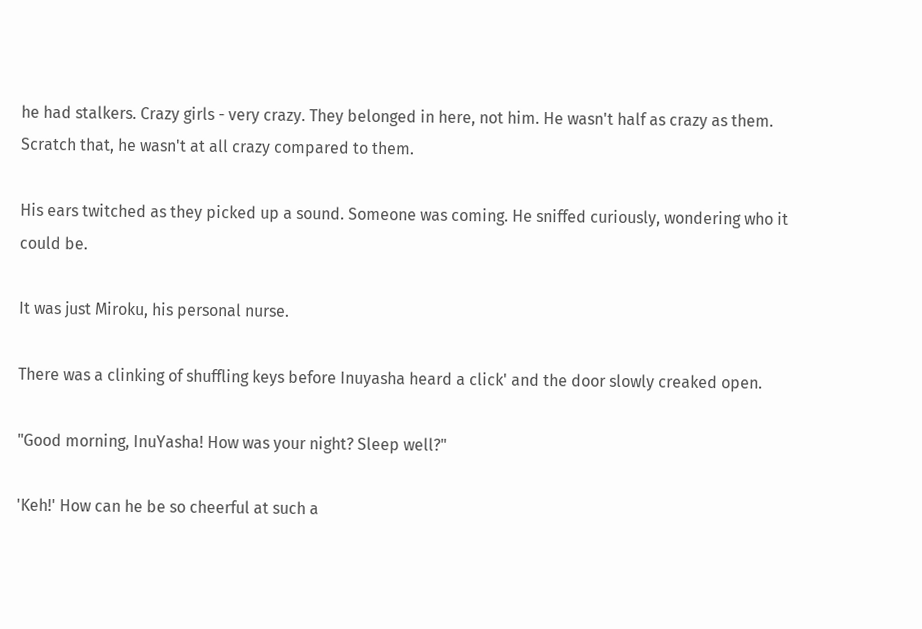he had stalkers. Crazy girls - very crazy. They belonged in here, not him. He wasn't half as crazy as them. Scratch that, he wasn't at all crazy compared to them.

His ears twitched as they picked up a sound. Someone was coming. He sniffed curiously, wondering who it could be.

It was just Miroku, his personal nurse.

There was a clinking of shuffling keys before Inuyasha heard a click' and the door slowly creaked open.

"Good morning, InuYasha! How was your night? Sleep well?"

'Keh!' How can he be so cheerful at such a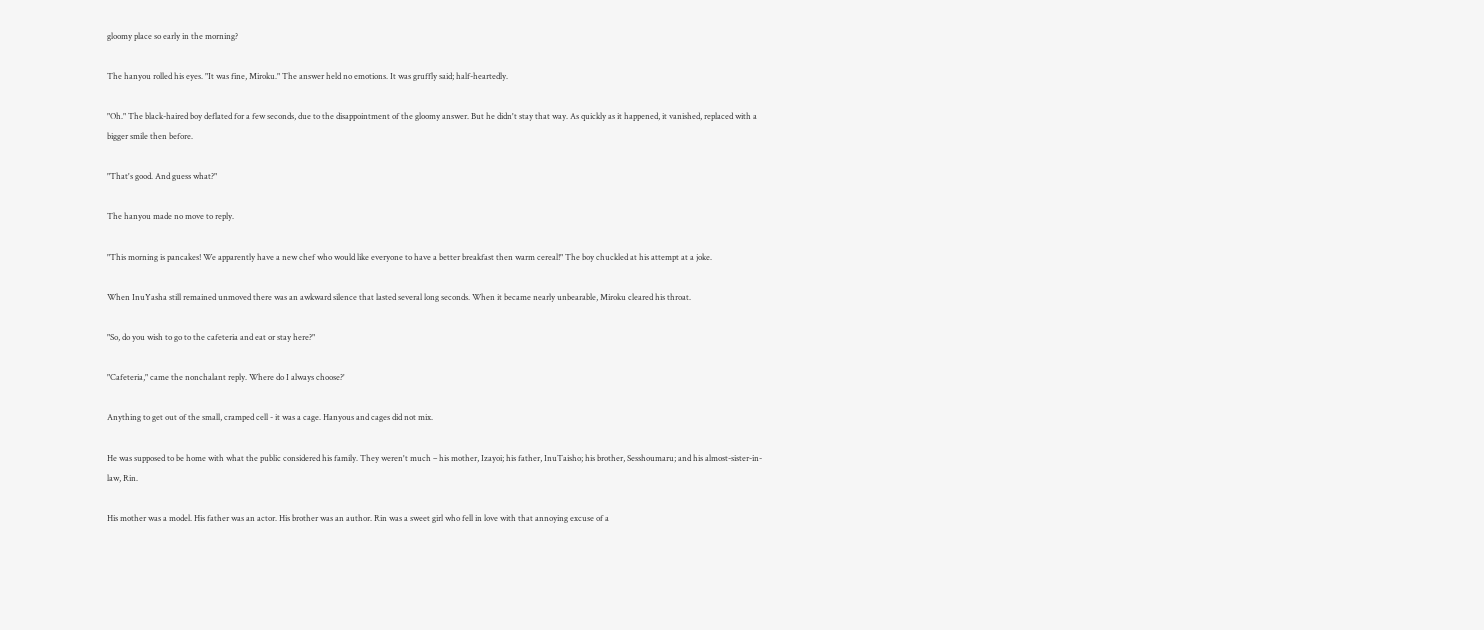gloomy place so early in the morning?

The hanyou rolled his eyes. "It was fine, Miroku." The answer held no emotions. It was gruffly said; half-heartedly.

"Oh." The black-haired boy deflated for a few seconds, due to the disappointment of the gloomy answer. But he didn't stay that way. As quickly as it happened, it vanished, replaced with a bigger smile then before.

"That's good. And guess what?"

The hanyou made no move to reply.

"This morning is pancakes! We apparently have a new chef who would like everyone to have a better breakfast then warm cereal!" The boy chuckled at his attempt at a joke.

When InuYasha still remained unmoved there was an awkward silence that lasted several long seconds. When it became nearly unbearable, Miroku cleared his throat.

"So, do you wish to go to the cafeteria and eat or stay here?"

"Cafeteria," came the nonchalant reply. Where do I always choose?'

Anything to get out of the small, cramped cell - it was a cage. Hanyous and cages did not mix.

He was supposed to be home with what the public considered his family. They weren't much – his mother, Izayoi; his father, InuTaisho; his brother, Sesshoumaru; and his almost-sister-in-law, Rin.

His mother was a model. His father was an actor. His brother was an author. Rin was a sweet girl who fell in love with that annoying excuse of a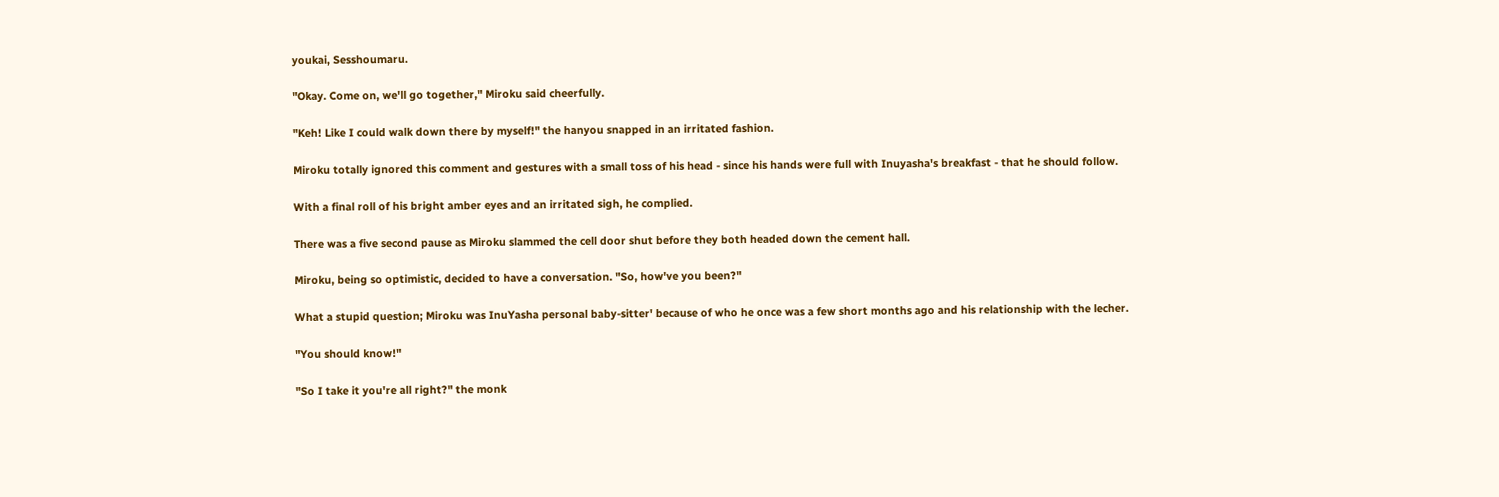youkai, Sesshoumaru.

"Okay. Come on, we'll go together," Miroku said cheerfully.

"Keh! Like I could walk down there by myself!" the hanyou snapped in an irritated fashion.

Miroku totally ignored this comment and gestures with a small toss of his head - since his hands were full with Inuyasha's breakfast - that he should follow.

With a final roll of his bright amber eyes and an irritated sigh, he complied.

There was a five second pause as Miroku slammed the cell door shut before they both headed down the cement hall.

Miroku, being so optimistic, decided to have a conversation. "So, how've you been?"

What a stupid question; Miroku was InuYasha personal baby-sitter' because of who he once was a few short months ago and his relationship with the lecher.

"You should know!"

"So I take it you're all right?" the monk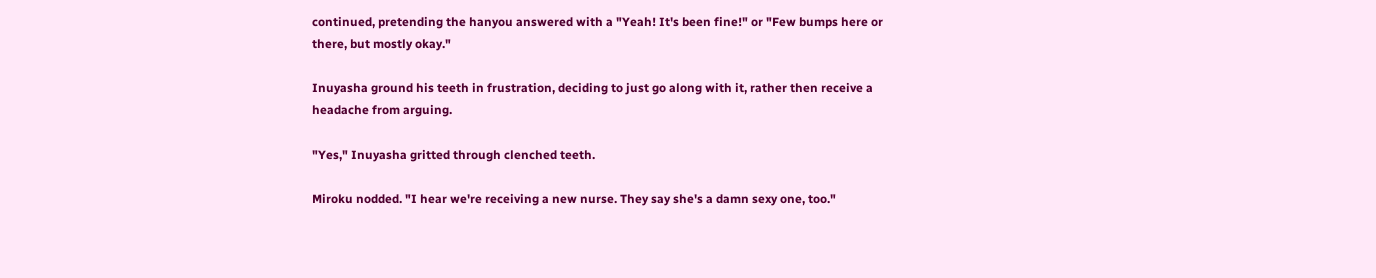continued, pretending the hanyou answered with a "Yeah! It's been fine!" or "Few bumps here or there, but mostly okay."

Inuyasha ground his teeth in frustration, deciding to just go along with it, rather then receive a headache from arguing.

"Yes," Inuyasha gritted through clenched teeth.

Miroku nodded. "I hear we're receiving a new nurse. They say she's a damn sexy one, too."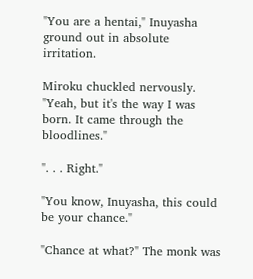"You are a hentai," Inuyasha ground out in absolute irritation.

Miroku chuckled nervously. "Yeah, but it's the way I was born. It came through the bloodlines."

". . . Right."

"You know, Inuyasha, this could be your chance."

"Chance at what?" The monk was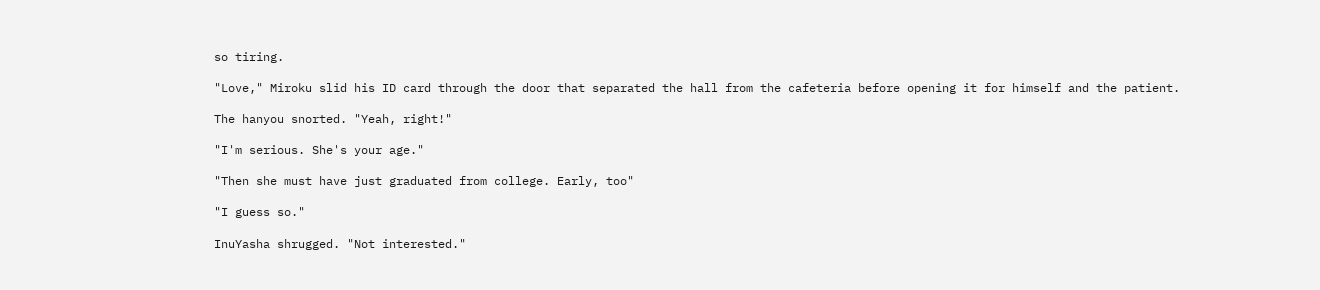so tiring.

"Love," Miroku slid his ID card through the door that separated the hall from the cafeteria before opening it for himself and the patient.

The hanyou snorted. "Yeah, right!"

"I'm serious. She's your age."

"Then she must have just graduated from college. Early, too"

"I guess so."

InuYasha shrugged. "Not interested."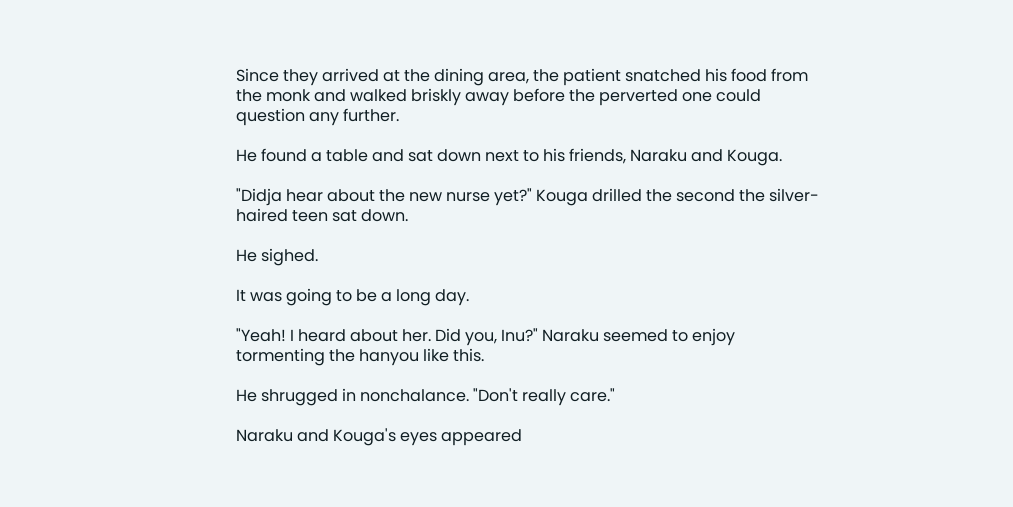Since they arrived at the dining area, the patient snatched his food from the monk and walked briskly away before the perverted one could question any further.

He found a table and sat down next to his friends, Naraku and Kouga.

"Didja hear about the new nurse yet?" Kouga drilled the second the silver-haired teen sat down.

He sighed.

It was going to be a long day.

"Yeah! I heard about her. Did you, Inu?" Naraku seemed to enjoy tormenting the hanyou like this.

He shrugged in nonchalance. "Don't really care."

Naraku and Kouga's eyes appeared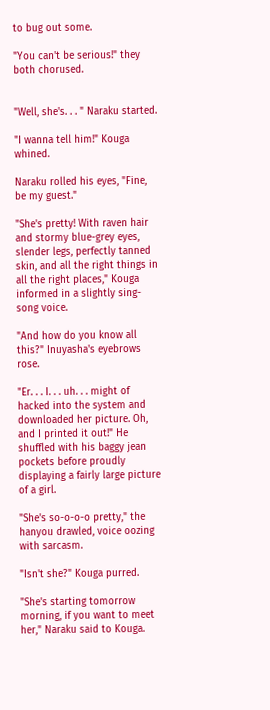to bug out some.

"You can't be serious!" they both chorused.


"Well, she's. . . " Naraku started.

"I wanna tell him!" Kouga whined.

Naraku rolled his eyes, "Fine, be my guest."

"She's pretty! With raven hair and stormy blue-grey eyes, slender legs, perfectly tanned skin, and all the right things in all the right places," Kouga informed in a slightly sing-song voice.

"And how do you know all this?" Inuyasha's eyebrows rose.

"Er. . . I. . . uh. . . might of hacked into the system and downloaded her picture. Oh, and I printed it out!" He shuffled with his baggy jean pockets before proudly displaying a fairly large picture of a girl.

"She's so-o-o-o pretty," the hanyou drawled, voice oozing with sarcasm.

"Isn't she?" Kouga purred.

"She's starting tomorrow morning, if you want to meet her," Naraku said to Kouga.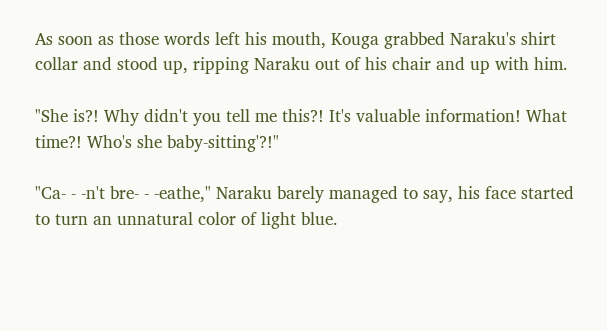As soon as those words left his mouth, Kouga grabbed Naraku's shirt collar and stood up, ripping Naraku out of his chair and up with him.

"She is?! Why didn't you tell me this?! It's valuable information! What time?! Who's she baby-sitting'?!"

"Ca- - -n't bre- - -eathe," Naraku barely managed to say, his face started to turn an unnatural color of light blue.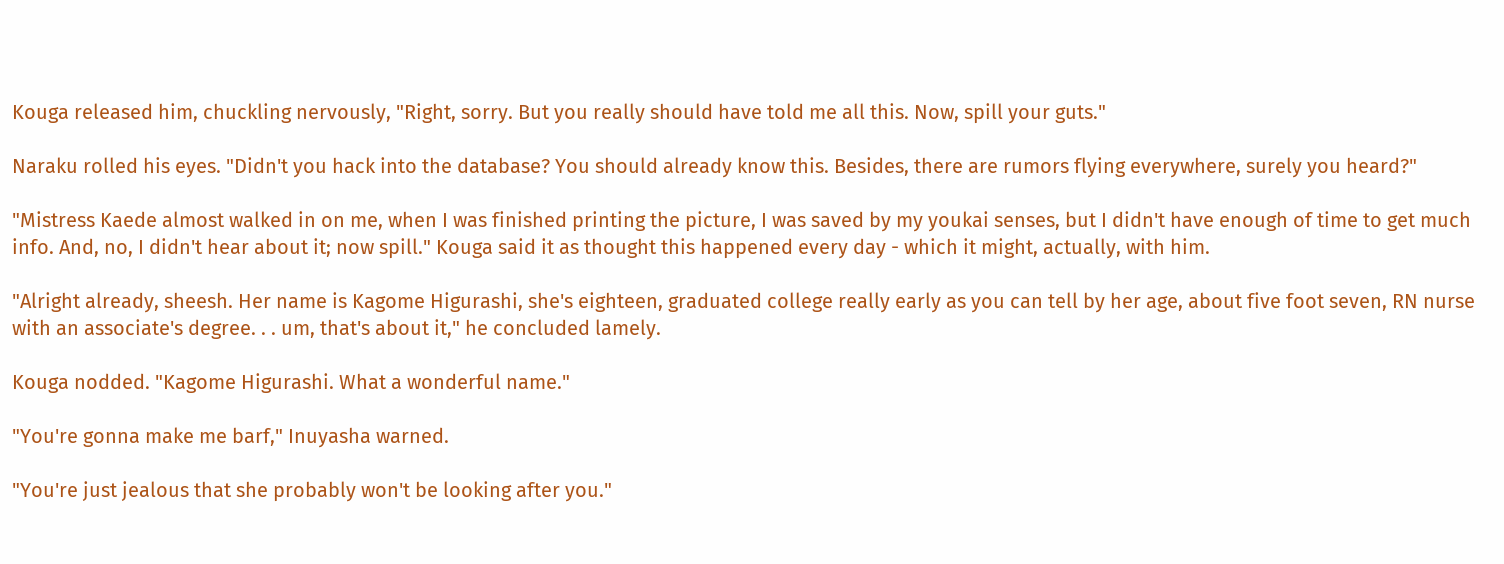Kouga released him, chuckling nervously, "Right, sorry. But you really should have told me all this. Now, spill your guts."

Naraku rolled his eyes. "Didn't you hack into the database? You should already know this. Besides, there are rumors flying everywhere, surely you heard?"

"Mistress Kaede almost walked in on me, when I was finished printing the picture, I was saved by my youkai senses, but I didn't have enough of time to get much info. And, no, I didn't hear about it; now spill." Kouga said it as thought this happened every day - which it might, actually, with him.

"Alright already, sheesh. Her name is Kagome Higurashi, she's eighteen, graduated college really early as you can tell by her age, about five foot seven, RN nurse with an associate's degree. . . um, that's about it," he concluded lamely.

Kouga nodded. "Kagome Higurashi. What a wonderful name."

"You're gonna make me barf," Inuyasha warned.

"You're just jealous that she probably won't be looking after you."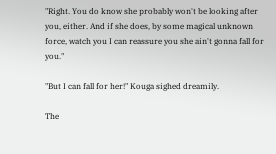"Right. You do know she probably won't be looking after you, either. And if she does, by some magical unknown force, watch you I can reassure you she ain't gonna fall for you."

"But I can fall for her!" Kouga sighed dreamily.

The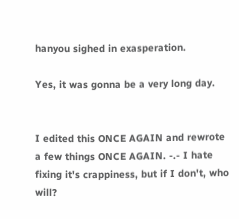hanyou sighed in exasperation.

Yes, it was gonna be a very long day.


I edited this ONCE AGAIN and rewrote a few things ONCE AGAIN. -.- I hate fixing it's crappiness, but if I don't, who will?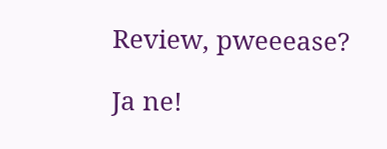Review, pweeease?

Ja ne!